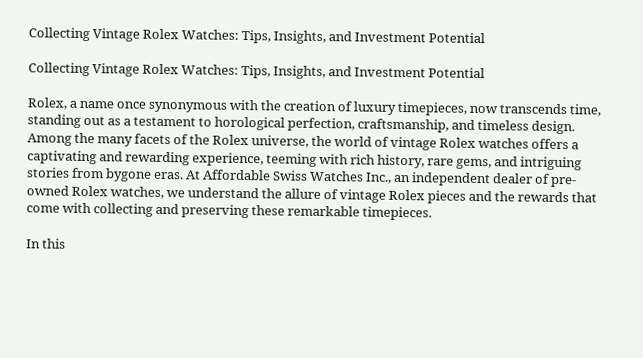Collecting Vintage Rolex Watches: Tips, Insights, and Investment Potential

Collecting Vintage Rolex Watches: Tips, Insights, and Investment Potential

Rolex, a name once synonymous with the creation of luxury timepieces, now transcends time, standing out as a testament to horological perfection, craftsmanship, and timeless design. Among the many facets of the Rolex universe, the world of vintage Rolex watches offers a captivating and rewarding experience, teeming with rich history, rare gems, and intriguing stories from bygone eras. At Affordable Swiss Watches Inc., an independent dealer of pre-owned Rolex watches, we understand the allure of vintage Rolex pieces and the rewards that come with collecting and preserving these remarkable timepieces.

In this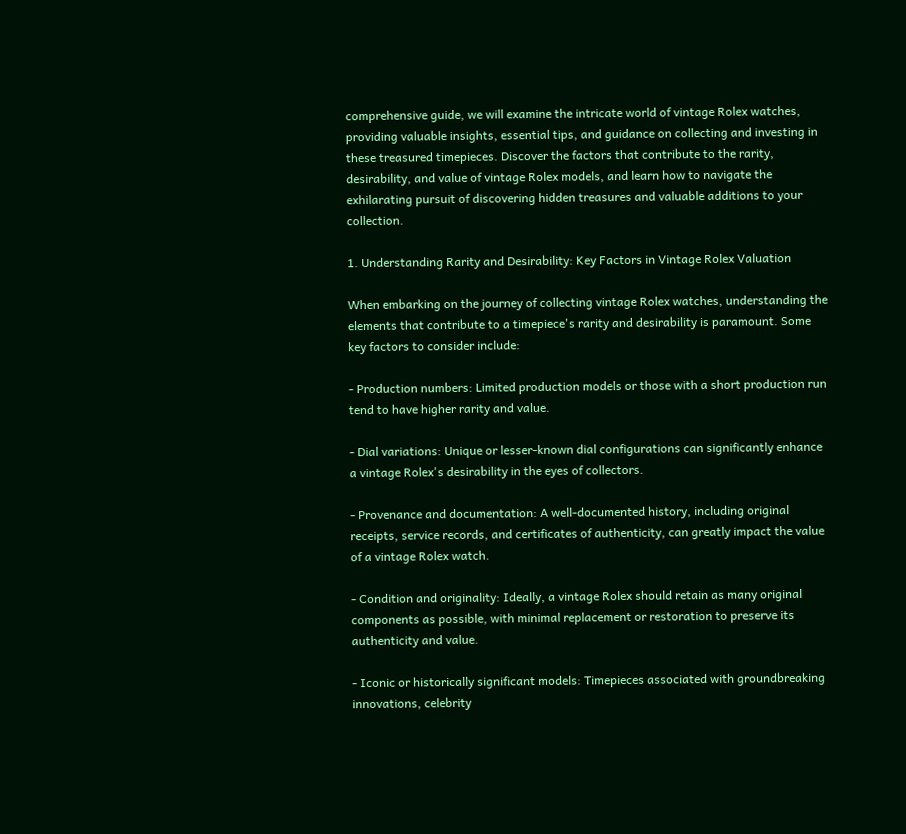comprehensive guide, we will examine the intricate world of vintage Rolex watches, providing valuable insights, essential tips, and guidance on collecting and investing in these treasured timepieces. Discover the factors that contribute to the rarity, desirability, and value of vintage Rolex models, and learn how to navigate the exhilarating pursuit of discovering hidden treasures and valuable additions to your collection.

1. Understanding Rarity and Desirability: Key Factors in Vintage Rolex Valuation

When embarking on the journey of collecting vintage Rolex watches, understanding the elements that contribute to a timepiece's rarity and desirability is paramount. Some key factors to consider include:

- Production numbers: Limited production models or those with a short production run tend to have higher rarity and value.

- Dial variations: Unique or lesser-known dial configurations can significantly enhance a vintage Rolex's desirability in the eyes of collectors.

- Provenance and documentation: A well-documented history, including original receipts, service records, and certificates of authenticity, can greatly impact the value of a vintage Rolex watch.

- Condition and originality: Ideally, a vintage Rolex should retain as many original components as possible, with minimal replacement or restoration to preserve its authenticity and value.

- Iconic or historically significant models: Timepieces associated with groundbreaking innovations, celebrity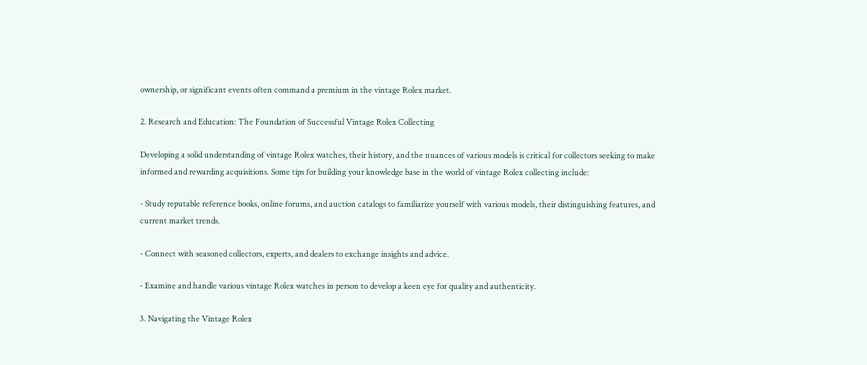ownership, or significant events often command a premium in the vintage Rolex market.

2. Research and Education: The Foundation of Successful Vintage Rolex Collecting

Developing a solid understanding of vintage Rolex watches, their history, and the nuances of various models is critical for collectors seeking to make informed and rewarding acquisitions. Some tips for building your knowledge base in the world of vintage Rolex collecting include:

- Study reputable reference books, online forums, and auction catalogs to familiarize yourself with various models, their distinguishing features, and current market trends.

- Connect with seasoned collectors, experts, and dealers to exchange insights and advice.

- Examine and handle various vintage Rolex watches in person to develop a keen eye for quality and authenticity.

3. Navigating the Vintage Rolex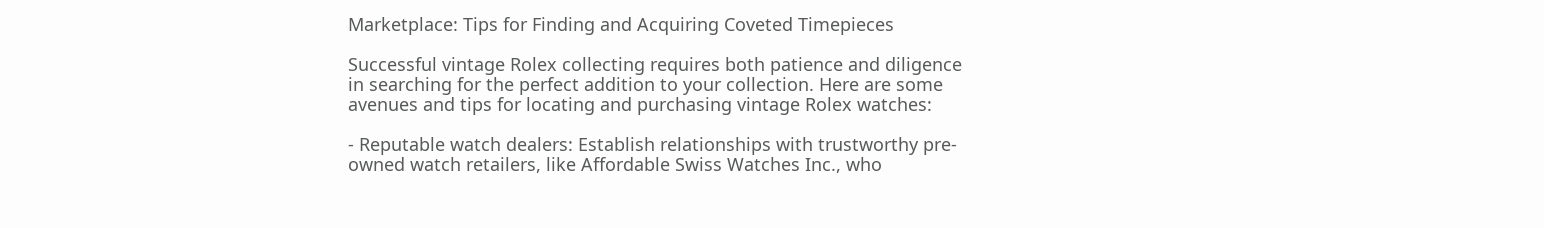Marketplace: Tips for Finding and Acquiring Coveted Timepieces

Successful vintage Rolex collecting requires both patience and diligence in searching for the perfect addition to your collection. Here are some avenues and tips for locating and purchasing vintage Rolex watches:

- Reputable watch dealers: Establish relationships with trustworthy pre-owned watch retailers, like Affordable Swiss Watches Inc., who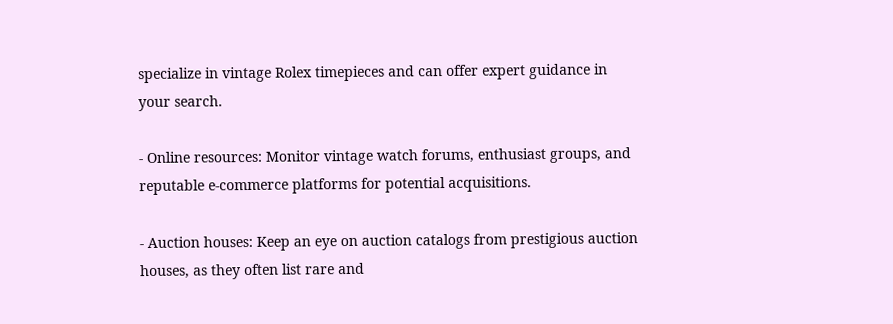specialize in vintage Rolex timepieces and can offer expert guidance in your search.

- Online resources: Monitor vintage watch forums, enthusiast groups, and reputable e-commerce platforms for potential acquisitions.

- Auction houses: Keep an eye on auction catalogs from prestigious auction houses, as they often list rare and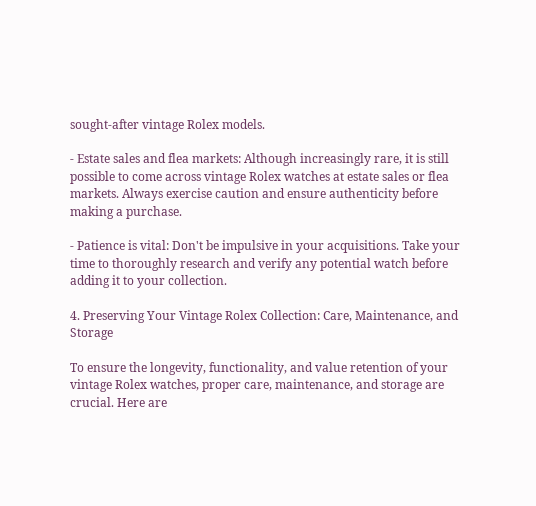sought-after vintage Rolex models.

- Estate sales and flea markets: Although increasingly rare, it is still possible to come across vintage Rolex watches at estate sales or flea markets. Always exercise caution and ensure authenticity before making a purchase.

- Patience is vital: Don't be impulsive in your acquisitions. Take your time to thoroughly research and verify any potential watch before adding it to your collection.

4. Preserving Your Vintage Rolex Collection: Care, Maintenance, and Storage

To ensure the longevity, functionality, and value retention of your vintage Rolex watches, proper care, maintenance, and storage are crucial. Here are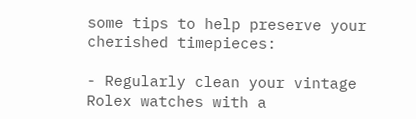some tips to help preserve your cherished timepieces:

- Regularly clean your vintage Rolex watches with a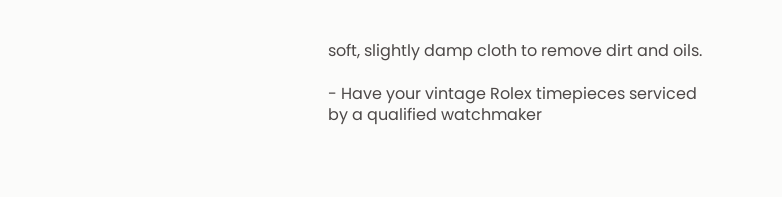soft, slightly damp cloth to remove dirt and oils.

- Have your vintage Rolex timepieces serviced by a qualified watchmaker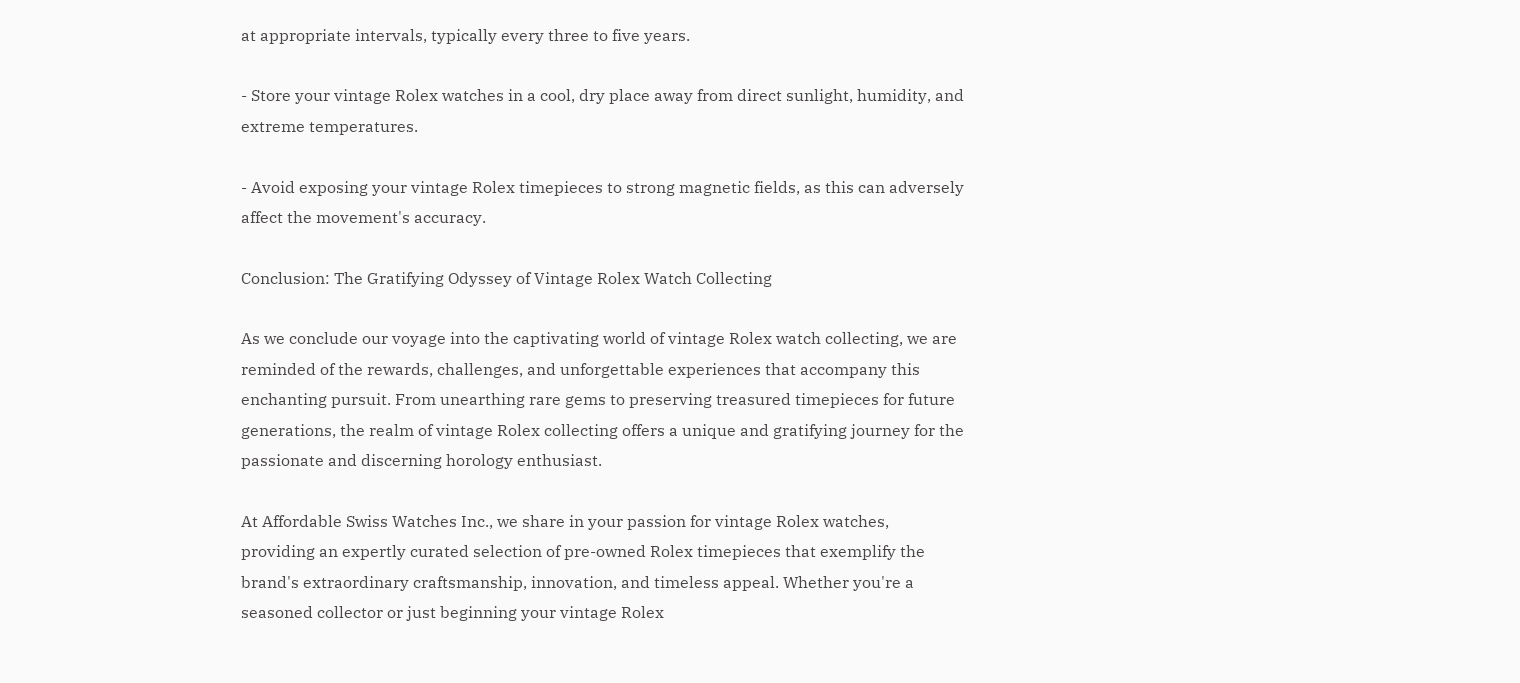at appropriate intervals, typically every three to five years.

- Store your vintage Rolex watches in a cool, dry place away from direct sunlight, humidity, and extreme temperatures.

- Avoid exposing your vintage Rolex timepieces to strong magnetic fields, as this can adversely affect the movement's accuracy.

Conclusion: The Gratifying Odyssey of Vintage Rolex Watch Collecting

As we conclude our voyage into the captivating world of vintage Rolex watch collecting, we are reminded of the rewards, challenges, and unforgettable experiences that accompany this enchanting pursuit. From unearthing rare gems to preserving treasured timepieces for future generations, the realm of vintage Rolex collecting offers a unique and gratifying journey for the passionate and discerning horology enthusiast.

At Affordable Swiss Watches Inc., we share in your passion for vintage Rolex watches, providing an expertly curated selection of pre-owned Rolex timepieces that exemplify the brand's extraordinary craftsmanship, innovation, and timeless appeal. Whether you're a seasoned collector or just beginning your vintage Rolex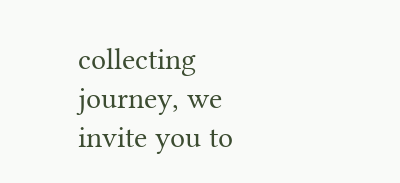collecting journey, we invite you to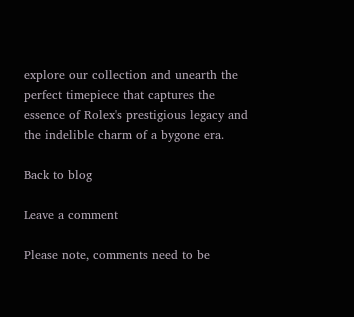explore our collection and unearth the perfect timepiece that captures the essence of Rolex's prestigious legacy and the indelible charm of a bygone era.

Back to blog

Leave a comment

Please note, comments need to be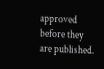approved before they are published.